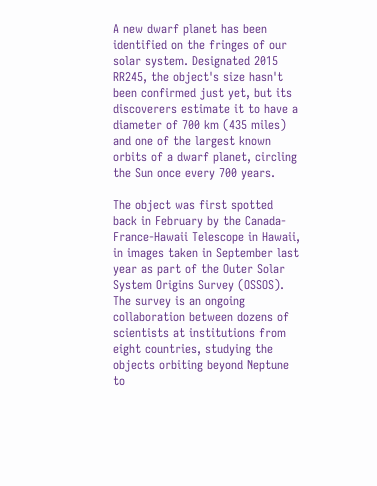A new dwarf planet has been identified on the fringes of our solar system. Designated 2015 RR245, the object's size hasn't been confirmed just yet, but its discoverers estimate it to have a diameter of 700 km (435 miles) and one of the largest known orbits of a dwarf planet, circling the Sun once every 700 years.

The object was first spotted back in February by the Canada-France-Hawaii Telescope in Hawaii, in images taken in September last year as part of the Outer Solar System Origins Survey (OSSOS). The survey is an ongoing collaboration between dozens of scientists at institutions from eight countries, studying the objects orbiting beyond Neptune to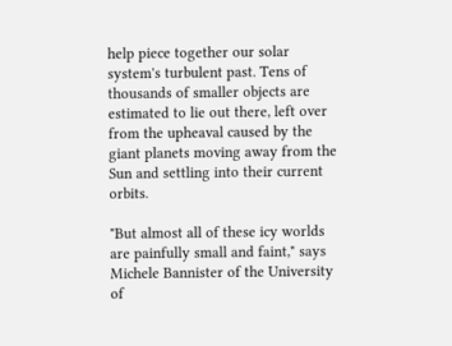help piece together our solar system's turbulent past. Tens of thousands of smaller objects are estimated to lie out there, left over from the upheaval caused by the giant planets moving away from the Sun and settling into their current orbits.

"But almost all of these icy worlds are painfully small and faint," says Michele Bannister of the University of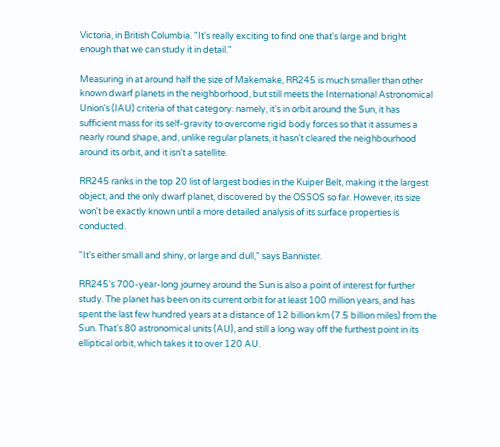Victoria, in British Columbia. "It's really exciting to find one that's large and bright enough that we can study it in detail."

Measuring in at around half the size of Makemake, RR245 is much smaller than other known dwarf planets in the neighborhood, but still meets the International Astronomical Union's (IAU) criteria of that category: namely, it's in orbit around the Sun, it has sufficient mass for its self-gravity to overcome rigid body forces so that it assumes a nearly round shape, and, unlike regular planets, it hasn't cleared the neighbourhood around its orbit, and it isn't a satellite.

RR245 ranks in the top 20 list of largest bodies in the Kuiper Belt, making it the largest object, and the only dwarf planet, discovered by the OSSOS so far. However, its size won't be exactly known until a more detailed analysis of its surface properties is conducted.

"It's either small and shiny, or large and dull," says Bannister.

RR245's 700-year-long journey around the Sun is also a point of interest for further study. The planet has been on its current orbit for at least 100 million years, and has spent the last few hundred years at a distance of 12 billion km (7.5 billion miles) from the Sun. That's 80 astronomical units (AU), and still a long way off the furthest point in its elliptical orbit, which takes it to over 120 AU.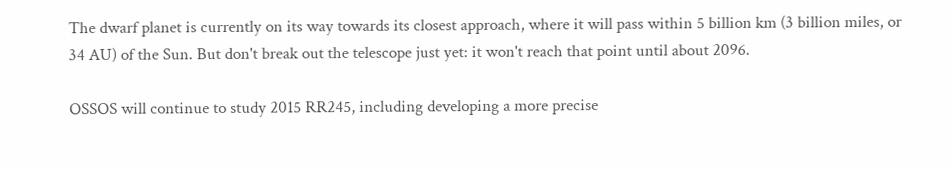The dwarf planet is currently on its way towards its closest approach, where it will pass within 5 billion km (3 billion miles, or 34 AU) of the Sun. But don't break out the telescope just yet: it won't reach that point until about 2096.

OSSOS will continue to study 2015 RR245, including developing a more precise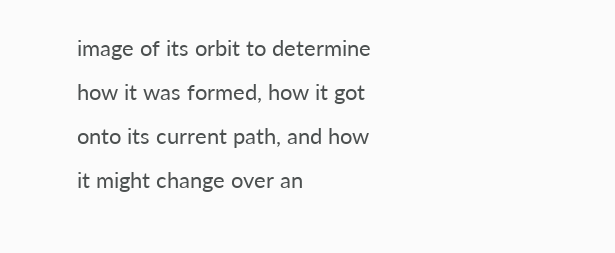image of its orbit to determine how it was formed, how it got onto its current path, and how it might change over an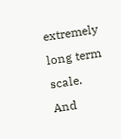extremely long term scale. And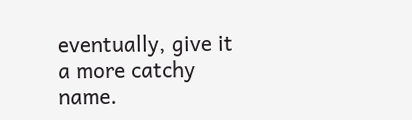eventually, give it a more catchy name.